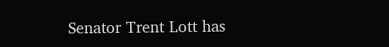Senator Trent Lott has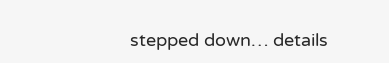stepped down… details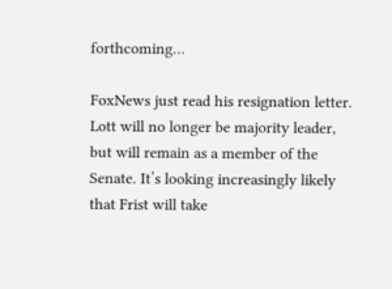forthcoming…

FoxNews just read his resignation letter. Lott will no longer be majority leader, but will remain as a member of the Senate. It’s looking increasingly likely that Frist will take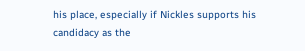his place, especially if Nickles supports his candidacy as the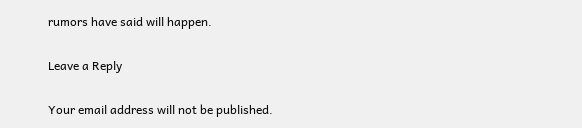rumors have said will happen.

Leave a Reply

Your email address will not be published.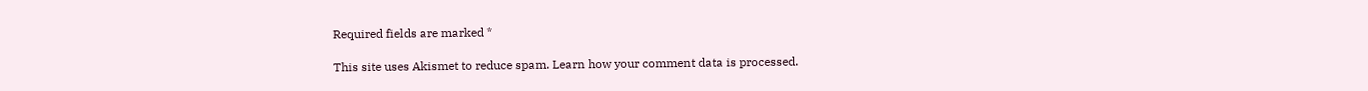Required fields are marked *

This site uses Akismet to reduce spam. Learn how your comment data is processed.